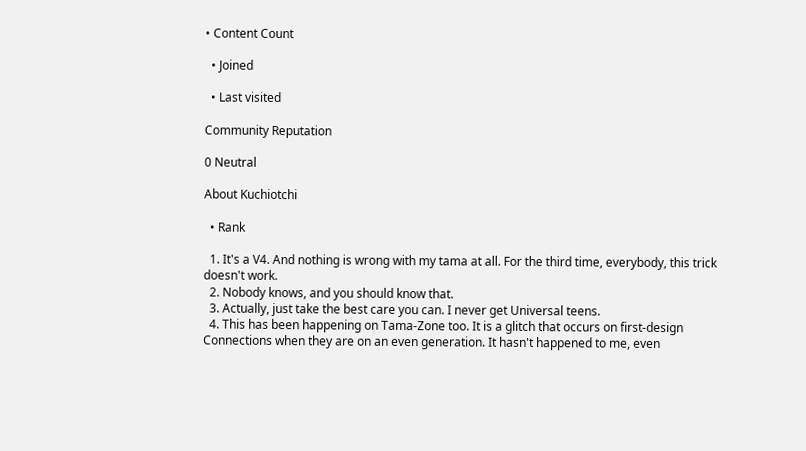• Content Count

  • Joined

  • Last visited

Community Reputation

0 Neutral

About Kuchiotchi

  • Rank

  1. It's a V4. And nothing is wrong with my tama at all. For the third time, everybody, this trick doesn't work.
  2. Nobody knows, and you should know that.
  3. Actually, just take the best care you can. I never get Universal teens.
  4. This has been happening on Tama-Zone too. It is a glitch that occurs on first-design Connections when they are on an even generation. It hasn't happened to me, even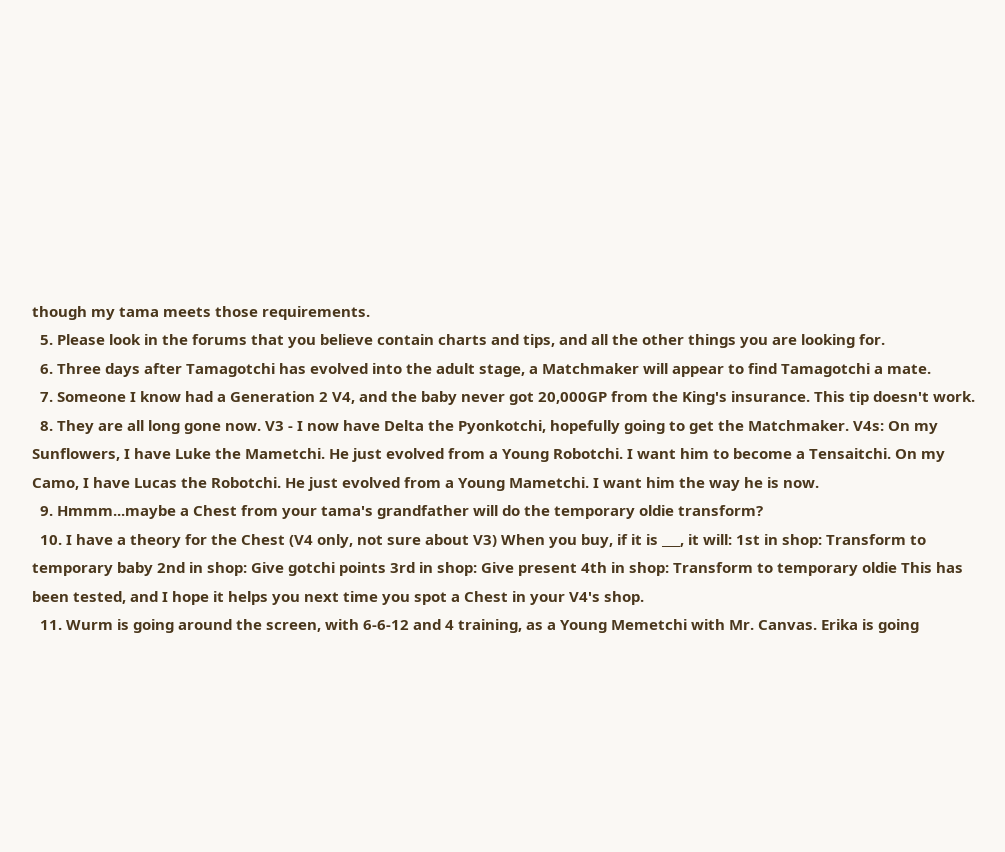though my tama meets those requirements.
  5. Please look in the forums that you believe contain charts and tips, and all the other things you are looking for.
  6. Three days after Tamagotchi has evolved into the adult stage, a Matchmaker will appear to find Tamagotchi a mate.
  7. Someone I know had a Generation 2 V4, and the baby never got 20,000GP from the King's insurance. This tip doesn't work.
  8. They are all long gone now. V3 - I now have Delta the Pyonkotchi, hopefully going to get the Matchmaker. V4s: On my Sunflowers, I have Luke the Mametchi. He just evolved from a Young Robotchi. I want him to become a Tensaitchi. On my Camo, I have Lucas the Robotchi. He just evolved from a Young Mametchi. I want him the way he is now.
  9. Hmmm...maybe a Chest from your tama's grandfather will do the temporary oldie transform?
  10. I have a theory for the Chest (V4 only, not sure about V3) When you buy, if it is ___, it will: 1st in shop: Transform to temporary baby 2nd in shop: Give gotchi points 3rd in shop: Give present 4th in shop: Transform to temporary oldie This has been tested, and I hope it helps you next time you spot a Chest in your V4's shop.
  11. Wurm is going around the screen, with 6-6-12 and 4 training, as a Young Memetchi with Mr. Canvas. Erika is going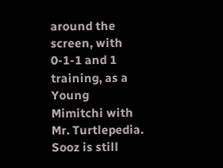around the screen, with 0-1-1 and 1 training, as a Young Mimitchi with Mr. Turtlepedia. Sooz is still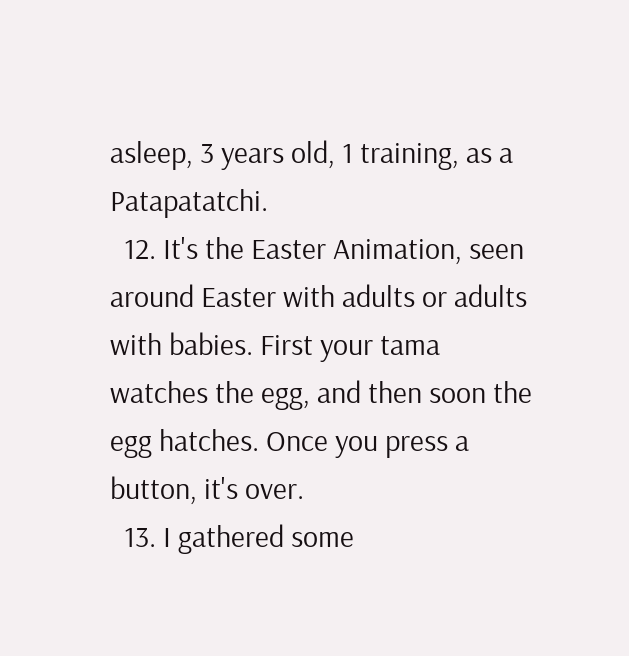asleep, 3 years old, 1 training, as a Patapatatchi.
  12. It's the Easter Animation, seen around Easter with adults or adults with babies. First your tama watches the egg, and then soon the egg hatches. Once you press a button, it's over.
  13. I gathered some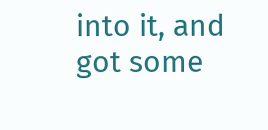into it, and got some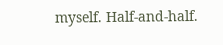myself. Half-and-half.